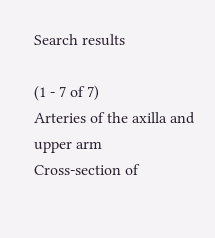Search results

(1 - 7 of 7)
Arteries of the axilla and upper arm
Cross-section of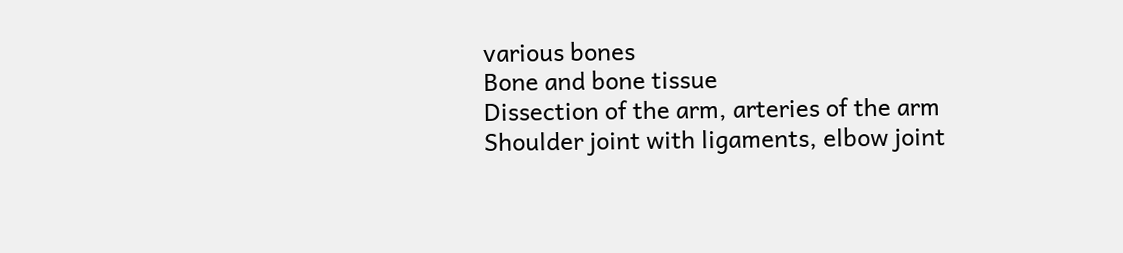various bones
Bone and bone tissue
Dissection of the arm, arteries of the arm
Shoulder joint with ligaments, elbow joint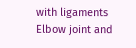with ligaments
Elbow joint and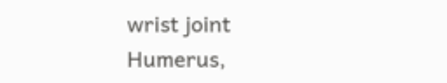wrist joint
Humerus,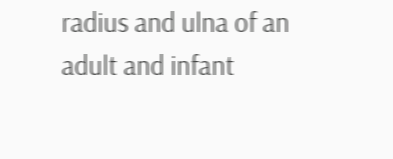radius and ulna of an adult and infant